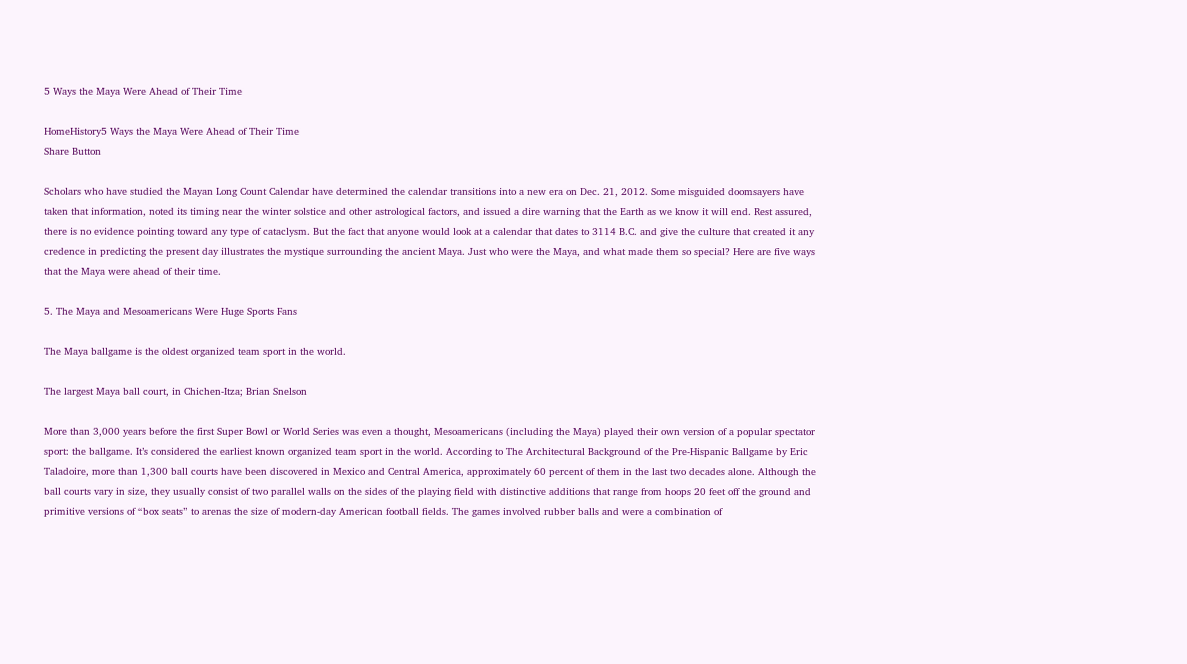5 Ways the Maya Were Ahead of Their Time

HomeHistory5 Ways the Maya Were Ahead of Their Time
Share Button

Scholars who have studied the Mayan Long Count Calendar have determined the calendar transitions into a new era on Dec. 21, 2012. Some misguided doomsayers have taken that information, noted its timing near the winter solstice and other astrological factors, and issued a dire warning that the Earth as we know it will end. Rest assured, there is no evidence pointing toward any type of cataclysm. But the fact that anyone would look at a calendar that dates to 3114 B.C. and give the culture that created it any credence in predicting the present day illustrates the mystique surrounding the ancient Maya. Just who were the Maya, and what made them so special? Here are five ways that the Maya were ahead of their time.

5. The Maya and Mesoamericans Were Huge Sports Fans

The Maya ballgame is the oldest organized team sport in the world.

The largest Maya ball court, in Chichen-Itza; Brian Snelson

More than 3,000 years before the first Super Bowl or World Series was even a thought, Mesoamericans (including the Maya) played their own version of a popular spectator sport: the ballgame. It’s considered the earliest known organized team sport in the world. According to The Architectural Background of the Pre-Hispanic Ballgame by Eric Taladoire, more than 1,300 ball courts have been discovered in Mexico and Central America, approximately 60 percent of them in the last two decades alone. Although the ball courts vary in size, they usually consist of two parallel walls on the sides of the playing field with distinctive additions that range from hoops 20 feet off the ground and primitive versions of “box seats” to arenas the size of modern-day American football fields. The games involved rubber balls and were a combination of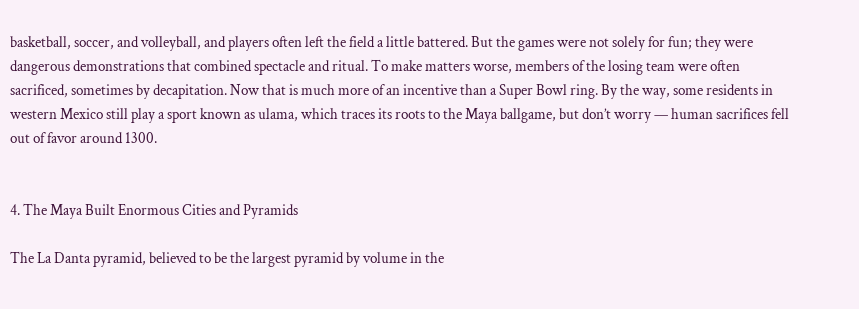basketball, soccer, and volleyball, and players often left the field a little battered. But the games were not solely for fun; they were dangerous demonstrations that combined spectacle and ritual. To make matters worse, members of the losing team were often sacrificed, sometimes by decapitation. Now that is much more of an incentive than a Super Bowl ring. By the way, some residents in western Mexico still play a sport known as ulama, which traces its roots to the Maya ballgame, but don’t worry — human sacrifices fell out of favor around 1300.


4. The Maya Built Enormous Cities and Pyramids

The La Danta pyramid, believed to be the largest pyramid by volume in the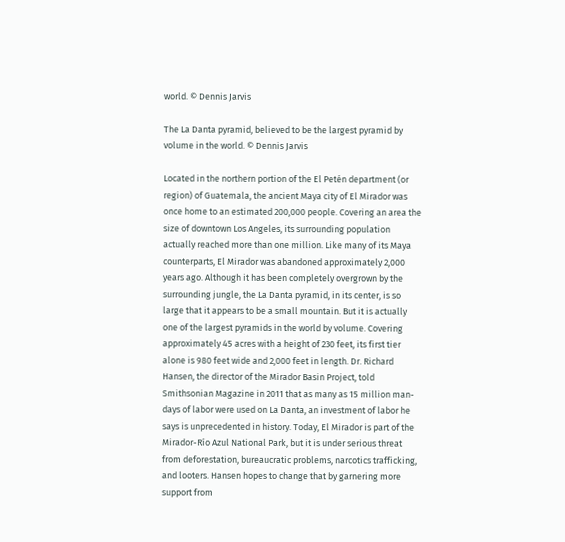world. © Dennis Jarvis

The La Danta pyramid, believed to be the largest pyramid by volume in the world. © Dennis Jarvis

Located in the northern portion of the El Petén department (or region) of Guatemala, the ancient Maya city of El Mirador was once home to an estimated 200,000 people. Covering an area the size of downtown Los Angeles, its surrounding population actually reached more than one million. Like many of its Maya counterparts, El Mirador was abandoned approximately 2,000 years ago. Although it has been completely overgrown by the surrounding jungle, the La Danta pyramid, in its center, is so large that it appears to be a small mountain. But it is actually one of the largest pyramids in the world by volume. Covering approximately 45 acres with a height of 230 feet, its first tier alone is 980 feet wide and 2,000 feet in length. Dr. Richard Hansen, the director of the Mirador Basin Project, told Smithsonian Magazine in 2011 that as many as 15 million man-days of labor were used on La Danta, an investment of labor he says is unprecedented in history. Today, El Mirador is part of the Mirador-Río Azul National Park, but it is under serious threat from deforestation, bureaucratic problems, narcotics trafficking, and looters. Hansen hopes to change that by garnering more support from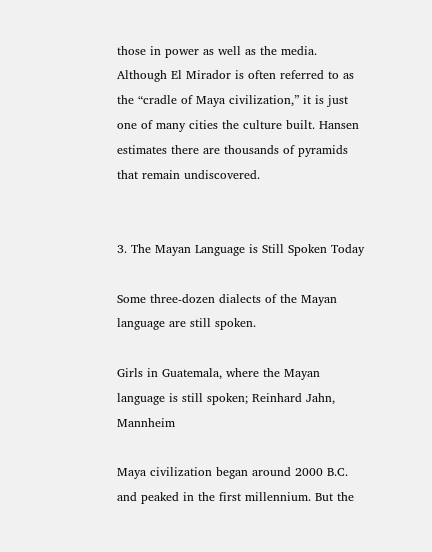those in power as well as the media. Although El Mirador is often referred to as the “cradle of Maya civilization,” it is just one of many cities the culture built. Hansen estimates there are thousands of pyramids that remain undiscovered.


3. The Mayan Language is Still Spoken Today

Some three-dozen dialects of the Mayan language are still spoken.

Girls in Guatemala, where the Mayan language is still spoken; Reinhard Jahn, Mannheim

Maya civilization began around 2000 B.C. and peaked in the first millennium. But the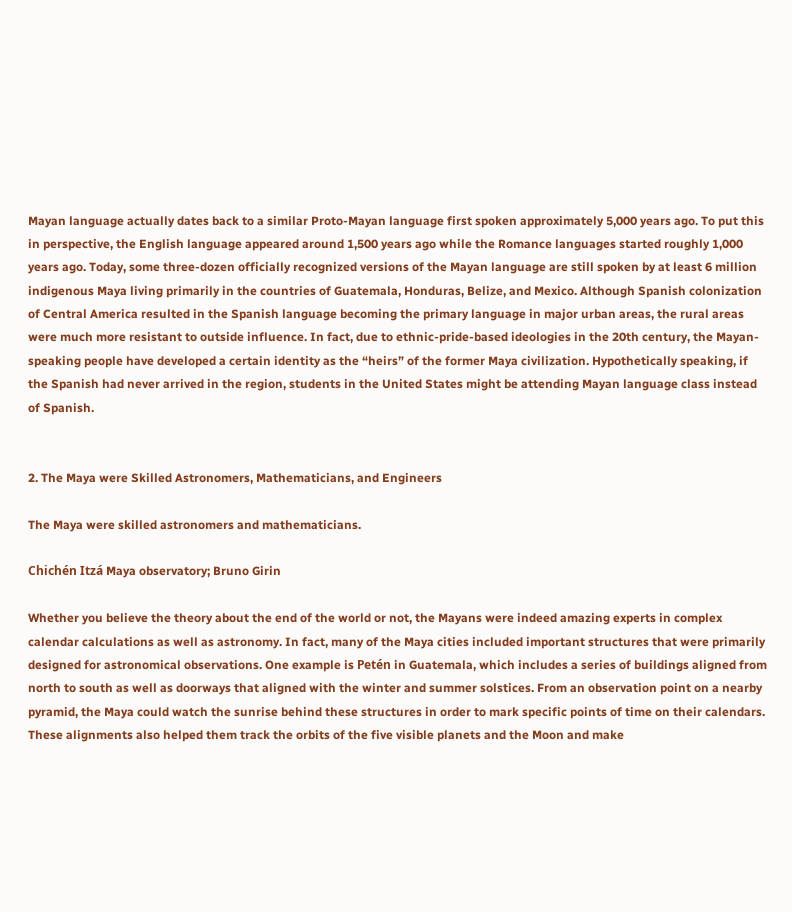Mayan language actually dates back to a similar Proto-Mayan language first spoken approximately 5,000 years ago. To put this in perspective, the English language appeared around 1,500 years ago while the Romance languages started roughly 1,000 years ago. Today, some three-dozen officially recognized versions of the Mayan language are still spoken by at least 6 million indigenous Maya living primarily in the countries of Guatemala, Honduras, Belize, and Mexico. Although Spanish colonization of Central America resulted in the Spanish language becoming the primary language in major urban areas, the rural areas were much more resistant to outside influence. In fact, due to ethnic-pride-based ideologies in the 20th century, the Mayan-speaking people have developed a certain identity as the “heirs” of the former Maya civilization. Hypothetically speaking, if the Spanish had never arrived in the region, students in the United States might be attending Mayan language class instead of Spanish.


2. The Maya were Skilled Astronomers, Mathematicians, and Engineers

The Maya were skilled astronomers and mathematicians.

Chichén Itzá Maya observatory; Bruno Girin

Whether you believe the theory about the end of the world or not, the Mayans were indeed amazing experts in complex calendar calculations as well as astronomy. In fact, many of the Maya cities included important structures that were primarily designed for astronomical observations. One example is Petén in Guatemala, which includes a series of buildings aligned from north to south as well as doorways that aligned with the winter and summer solstices. From an observation point on a nearby pyramid, the Maya could watch the sunrise behind these structures in order to mark specific points of time on their calendars. These alignments also helped them track the orbits of the five visible planets and the Moon and make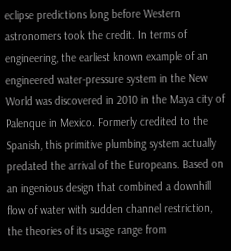eclipse predictions long before Western astronomers took the credit. In terms of engineering, the earliest known example of an engineered water-pressure system in the New World was discovered in 2010 in the Maya city of Palenque in Mexico. Formerly credited to the Spanish, this primitive plumbing system actually predated the arrival of the Europeans. Based on an ingenious design that combined a downhill flow of water with sudden channel restriction, the theories of its usage range from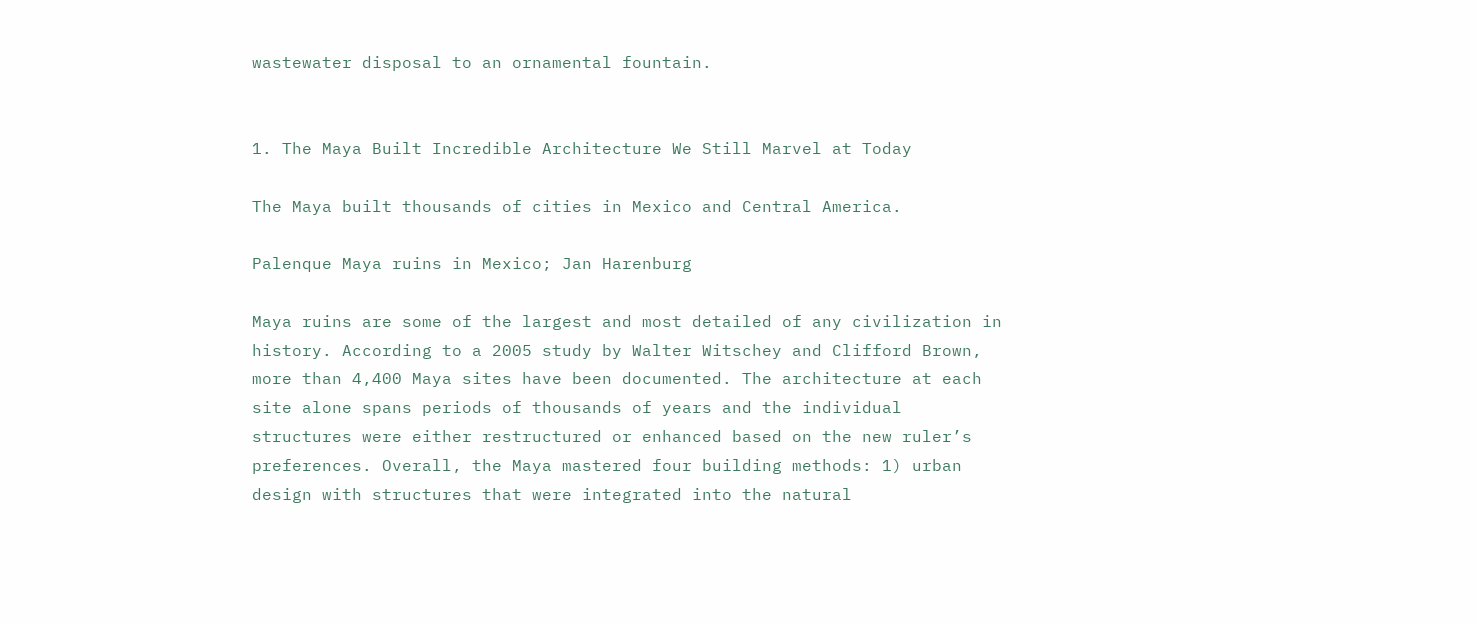wastewater disposal to an ornamental fountain.


1. The Maya Built Incredible Architecture We Still Marvel at Today

The Maya built thousands of cities in Mexico and Central America.

Palenque Maya ruins in Mexico; Jan Harenburg

Maya ruins are some of the largest and most detailed of any civilization in history. According to a 2005 study by Walter Witschey and Clifford Brown, more than 4,400 Maya sites have been documented. The architecture at each site alone spans periods of thousands of years and the individual structures were either restructured or enhanced based on the new ruler’s preferences. Overall, the Maya mastered four building methods: 1) urban design with structures that were integrated into the natural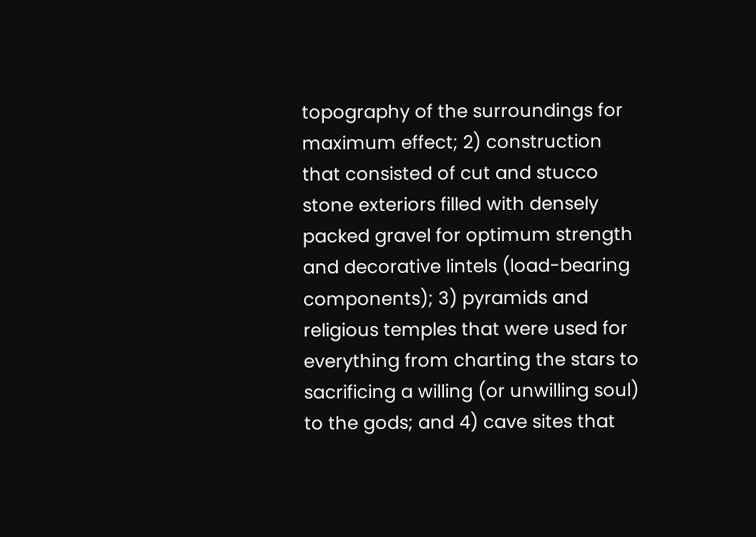topography of the surroundings for maximum effect; 2) construction that consisted of cut and stucco stone exteriors filled with densely packed gravel for optimum strength and decorative lintels (load-bearing components); 3) pyramids and religious temples that were used for everything from charting the stars to sacrificing a willing (or unwilling soul) to the gods; and 4) cave sites that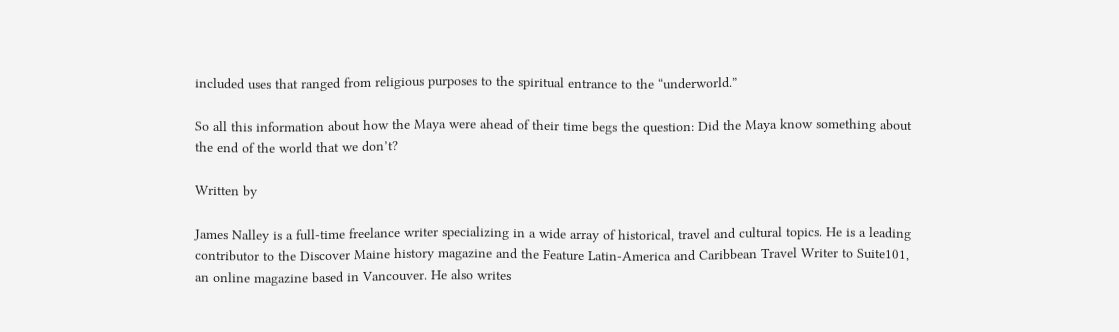included uses that ranged from religious purposes to the spiritual entrance to the “underworld.”

So all this information about how the Maya were ahead of their time begs the question: Did the Maya know something about the end of the world that we don’t?

Written by

James Nalley is a full-time freelance writer specializing in a wide array of historical, travel and cultural topics. He is a leading contributor to the Discover Maine history magazine and the Feature Latin-America and Caribbean Travel Writer to Suite101, an online magazine based in Vancouver. He also writes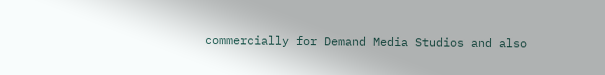commercially for Demand Media Studios and also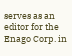serves as an editor for the Enago Corp. in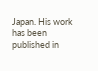Japan. His work has been published in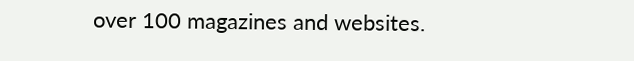over 100 magazines and websites.